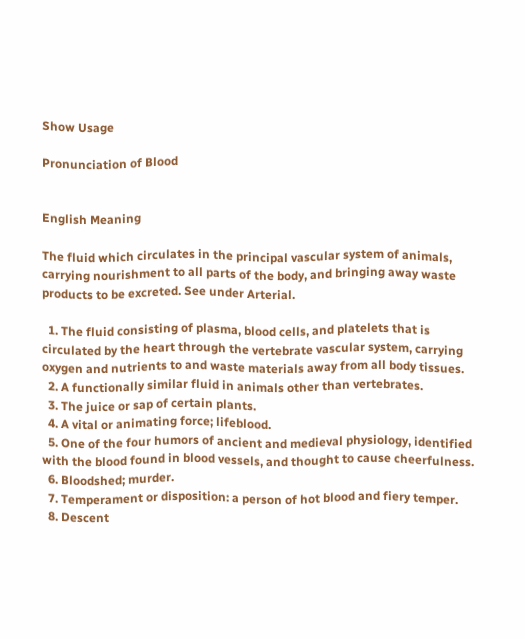Show Usage

Pronunciation of Blood


English Meaning

The fluid which circulates in the principal vascular system of animals, carrying nourishment to all parts of the body, and bringing away waste products to be excreted. See under Arterial.

  1. The fluid consisting of plasma, blood cells, and platelets that is circulated by the heart through the vertebrate vascular system, carrying oxygen and nutrients to and waste materials away from all body tissues.
  2. A functionally similar fluid in animals other than vertebrates.
  3. The juice or sap of certain plants.
  4. A vital or animating force; lifeblood.
  5. One of the four humors of ancient and medieval physiology, identified with the blood found in blood vessels, and thought to cause cheerfulness.
  6. Bloodshed; murder.
  7. Temperament or disposition: a person of hot blood and fiery temper.
  8. Descent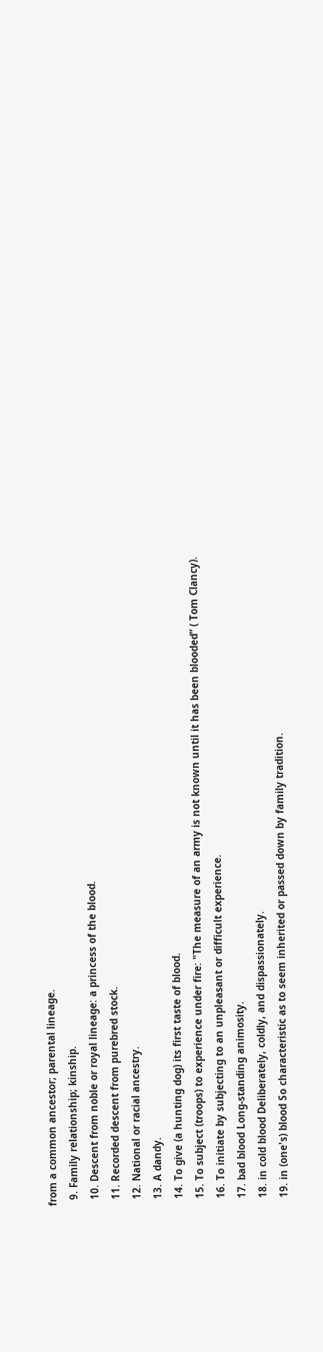from a common ancestor; parental lineage.
  9. Family relationship; kinship.
  10. Descent from noble or royal lineage: a princess of the blood.
  11. Recorded descent from purebred stock.
  12. National or racial ancestry.
  13. A dandy.
  14. To give (a hunting dog) its first taste of blood.
  15. To subject (troops) to experience under fire: "The measure of an army is not known until it has been blooded” ( Tom Clancy).
  16. To initiate by subjecting to an unpleasant or difficult experience.
  17. bad blood Long-standing animosity.
  18. in cold blood Deliberately, coldly, and dispassionately.
  19. in (one's) blood So characteristic as to seem inherited or passed down by family tradition.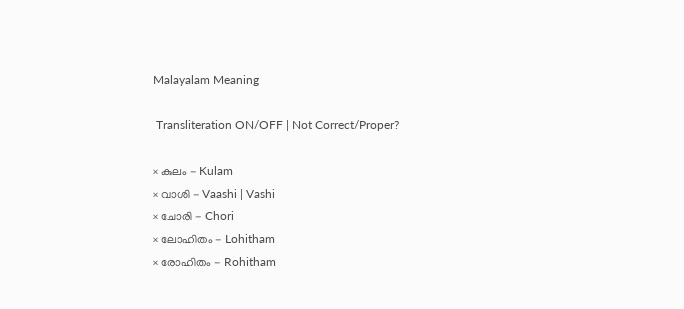Malayalam Meaning

 Transliteration ON/OFF | Not Correct/Proper?

× കുലം - Kulam
× വാശി - Vaashi | Vashi
× ചോരി - Chori
× ലോഹിതം - Lohitham
× രോഹിതം - Rohitham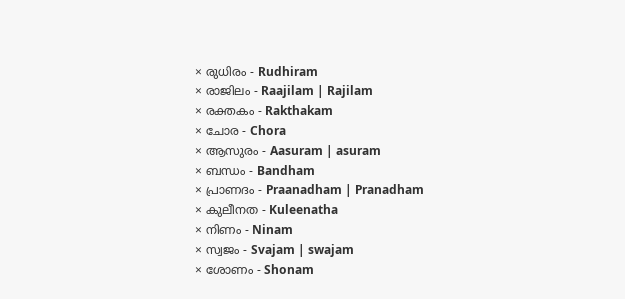× രുധിരം - Rudhiram
× രാജിലം - Raajilam | Rajilam
× രക്തകം - Rakthakam
× ചോര - Chora
× ആസുരം - Aasuram | asuram
× ബന്ധം - Bandham
× പ്രാണദം - Praanadham | Pranadham
× കുലീനത - Kuleenatha
× നിണം - Ninam
× സ്വജം - Svajam | swajam
× ശോണം - Shonam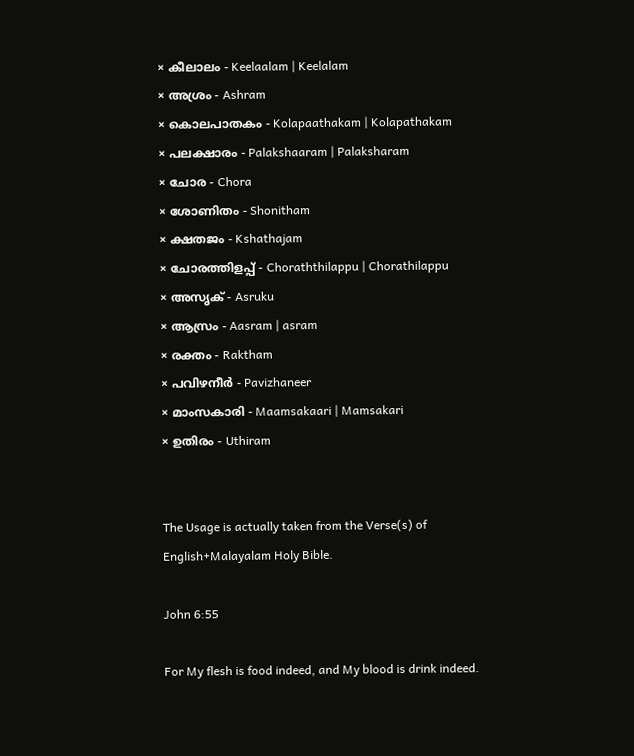× കീലാലം - Keelaalam | Keelalam
× അശ്രം - Ashram
× കൊലപാതകം - Kolapaathakam | Kolapathakam
× പലക്ഷാരം - Palakshaaram | Palaksharam
× ചോര - Chora
× ശോണിതം - Shonitham
× ക്ഷതജം - Kshathajam
× ചോരത്തിളപ്പ്‌ - Choraththilappu | Chorathilappu
× അസൃക് - Asruku
× ആസ്രം - Aasram | asram
× രക്തം - Raktham
× പവിഴനീര്‍ - Pavizhaneer
× മാംസകാരി - Maamsakaari | Mamsakari
× ഉതിരം - Uthiram


The Usage is actually taken from the Verse(s) of English+Malayalam Holy Bible.

John 6:55

For My flesh is food indeed, and My blood is drink indeed.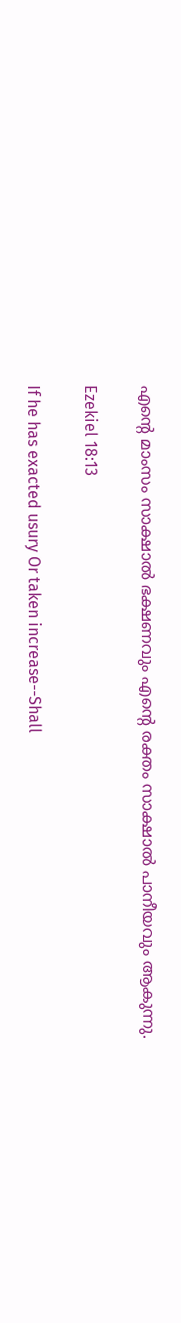എന്റെ മാംസം സാക്ഷാൽ ഭക്ഷണവും എന്റെ രക്തം സാക്ഷാൽ പാനീയവും ആകുന്നു.

Ezekiel 18:13

If he has exacted usury Or taken increase--Shall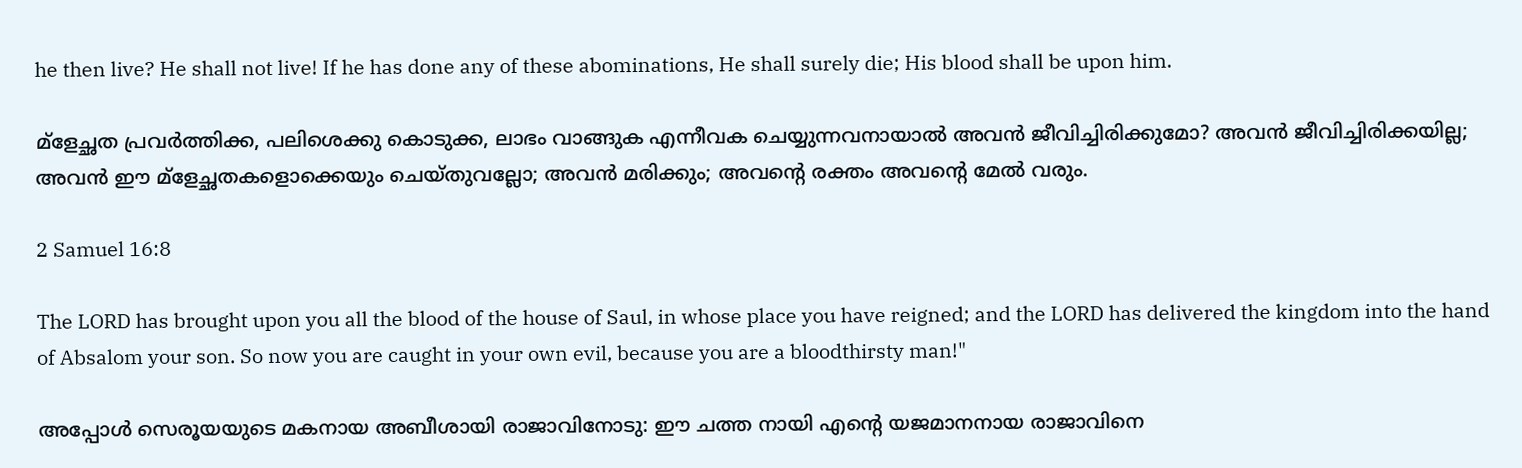he then live? He shall not live! If he has done any of these abominations, He shall surely die; His blood shall be upon him.

മ്ളേച്ഛത പ്രവർത്തിക്ക, പലിശെക്കു കൊടുക്ക, ലാഭം വാങ്ങുക എന്നീവക ചെയ്യുന്നവനായാൽ അവൻ ജീവിച്ചിരിക്കുമോ? അവൻ ജീവിച്ചിരിക്കയില്ല; അവൻ ഈ മ്ളേച്ഛതകളൊക്കെയും ചെയ്തുവല്ലോ; അവൻ മരിക്കും; അവന്റെ രക്തം അവന്റെ മേൽ വരും.

2 Samuel 16:8

The LORD has brought upon you all the blood of the house of Saul, in whose place you have reigned; and the LORD has delivered the kingdom into the hand of Absalom your son. So now you are caught in your own evil, because you are a bloodthirsty man!"

അപ്പോൾ സെരൂയയുടെ മകനായ അബീശായി രാജാവിനോടു: ഈ ചത്ത നായി എന്റെ യജമാനനായ രാജാവിനെ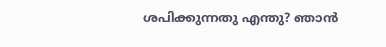ശപിക്കുന്നതു എന്തു? ഞാൻ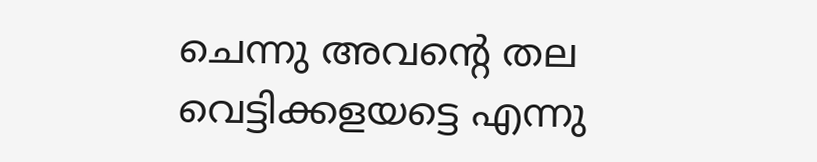ചെന്നു അവന്റെ തല വെട്ടിക്കളയട്ടെ എന്നു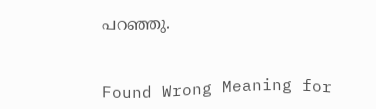പറഞ്ഞു.


Found Wrong Meaning for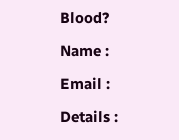Blood?

Name :

Email :

Details :